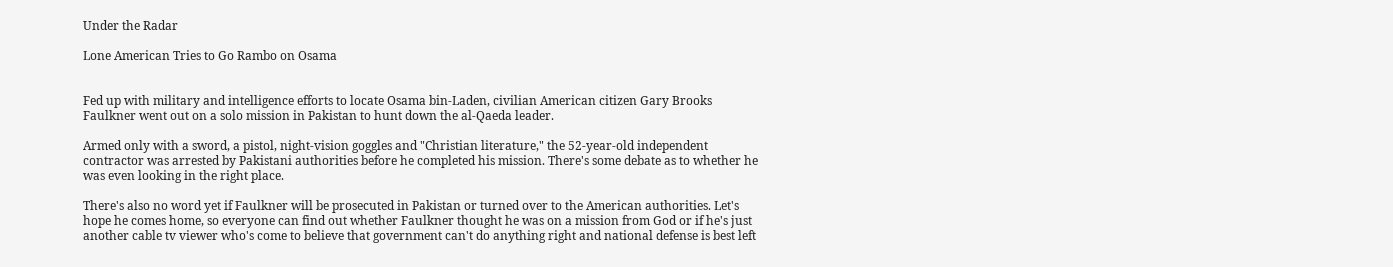Under the Radar

Lone American Tries to Go Rambo on Osama


Fed up with military and intelligence efforts to locate Osama bin-Laden, civilian American citizen Gary Brooks Faulkner went out on a solo mission in Pakistan to hunt down the al-Qaeda leader.

Armed only with a sword, a pistol, night-vision goggles and "Christian literature," the 52-year-old independent contractor was arrested by Pakistani authorities before he completed his mission. There's some debate as to whether he was even looking in the right place.

There's also no word yet if Faulkner will be prosecuted in Pakistan or turned over to the American authorities. Let's hope he comes home, so everyone can find out whether Faulkner thought he was on a mission from God or if he's just another cable tv viewer who's come to believe that government can't do anything right and national defense is best left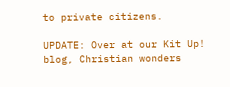to private citizens.

UPDATE: Over at our Kit Up! blog, Christian wonders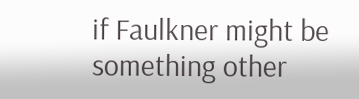if Faulkner might be something other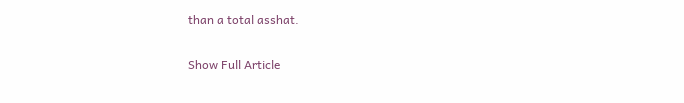than a total asshat.

Show Full Article